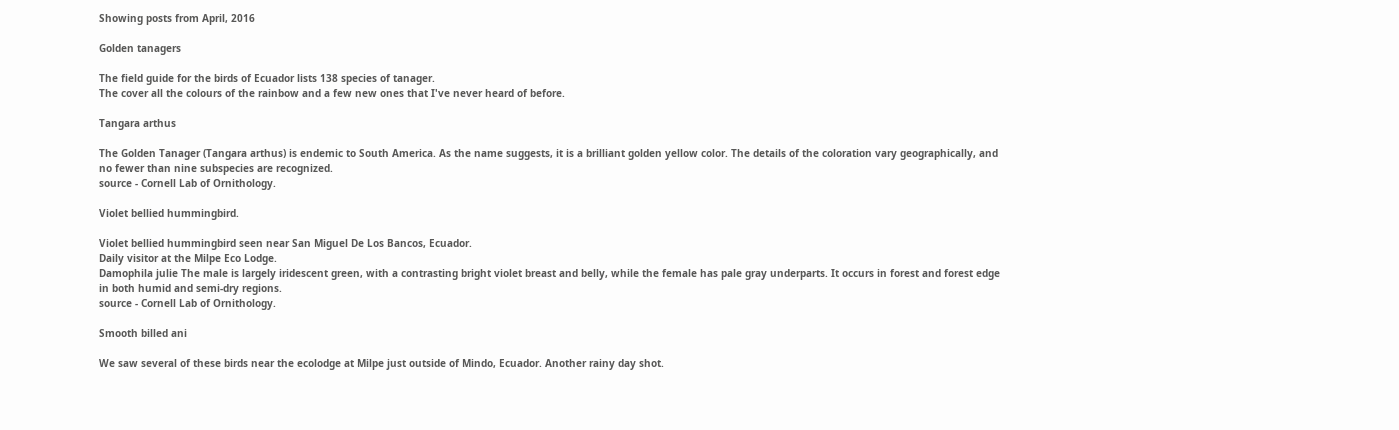Showing posts from April, 2016

Golden tanagers

The field guide for the birds of Ecuador lists 138 species of tanager.
The cover all the colours of the rainbow and a few new ones that I've never heard of before.

Tangara arthus

The Golden Tanager (Tangara arthus) is endemic to South America. As the name suggests, it is a brilliant golden yellow color. The details of the coloration vary geographically, and no fewer than nine subspecies are recognized.
source - Cornell Lab of Ornithology.

Violet bellied hummingbird.

Violet bellied hummingbird seen near San Miguel De Los Bancos, Ecuador.
Daily visitor at the Milpe Eco Lodge.
Damophila julie The male is largely iridescent green, with a contrasting bright violet breast and belly, while the female has pale gray underparts. It occurs in forest and forest edge in both humid and semi-dry regions.
source - Cornell Lab of Ornithology.

Smooth billed ani

We saw several of these birds near the ecolodge at Milpe just outside of Mindo, Ecuador. Another rainy day shot.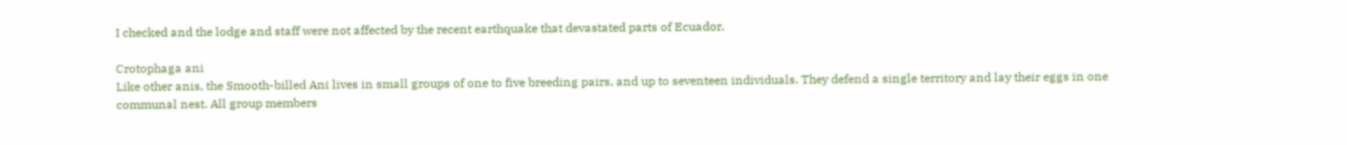I checked and the lodge and staff were not affected by the recent earthquake that devastated parts of Ecuador.

Crotophaga ani
Like other anis, the Smooth-billed Ani lives in small groups of one to five breeding pairs, and up to seventeen individuals. They defend a single territory and lay their eggs in one communal nest. All group members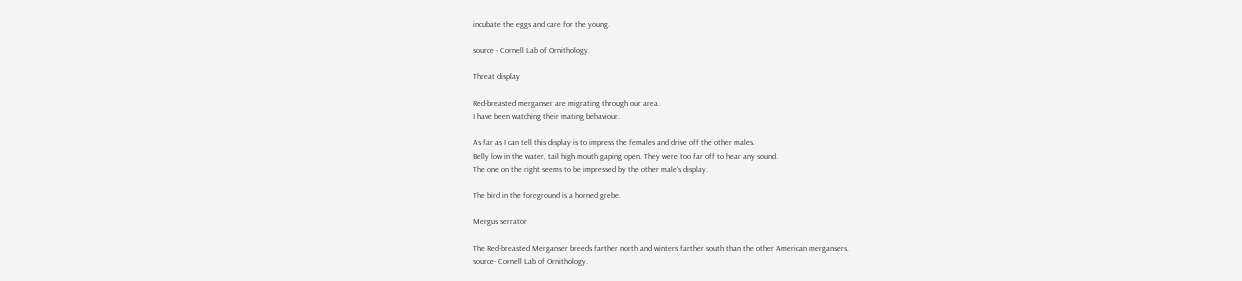incubate the eggs and care for the young.

source - Cornell Lab of Ornithology.

Threat display

Red-breasted merganser are migrating through our area.
I have been watching their mating behaviour.

As far as I can tell this display is to impress the females and drive off the other males.
Belly low in the water, tail high mouth gaping open. They were too far off to hear any sound.
The one on the right seems to be impressed by the other male's display.

The bird in the foreground is a horned grebe.

Mergus serrator

The Red-breasted Merganser breeds farther north and winters farther south than the other American mergansers.
source- Cornell Lab of Ornithology.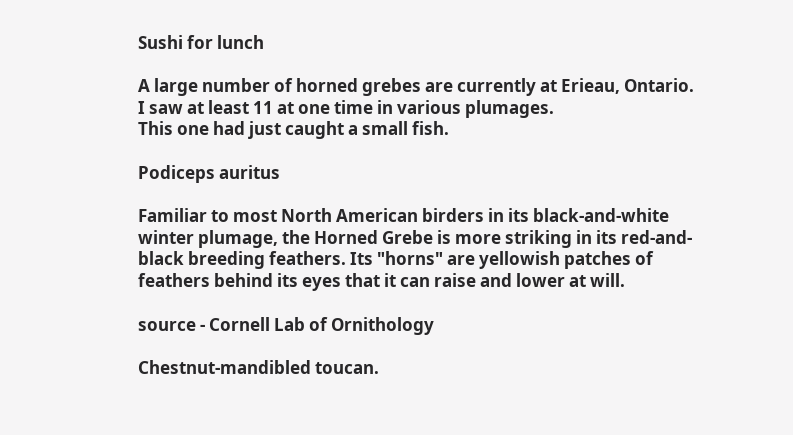Sushi for lunch

A large number of horned grebes are currently at Erieau, Ontario.
I saw at least 11 at one time in various plumages.
This one had just caught a small fish.

Podiceps auritus

Familiar to most North American birders in its black-and-white winter plumage, the Horned Grebe is more striking in its red-and-black breeding feathers. Its "horns" are yellowish patches of feathers behind its eyes that it can raise and lower at will.

source - Cornell Lab of Ornithology

Chestnut-mandibled toucan.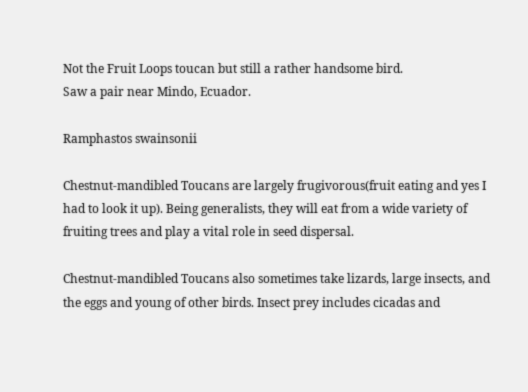Not the Fruit Loops toucan but still a rather handsome bird.
Saw a pair near Mindo, Ecuador.

Ramphastos swainsonii

Chestnut-mandibled Toucans are largely frugivorous(fruit eating and yes I had to look it up). Being generalists, they will eat from a wide variety of fruiting trees and play a vital role in seed dispersal.

Chestnut-mandibled Toucans also sometimes take lizards, large insects, and the eggs and young of other birds. Insect prey includes cicadas and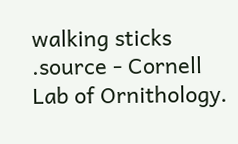walking sticks
.source - Cornell Lab of Ornithology.